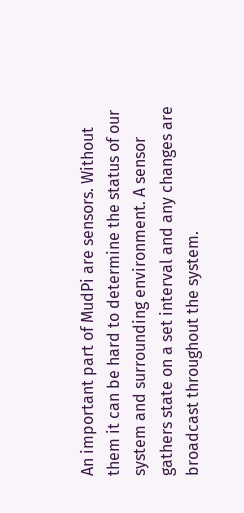An important part of MudPi are sensors. Without them it can be hard to determine the status of our system and surrounding environment. A sensor gathers state on a set interval and any changes are broadcast throughout the system.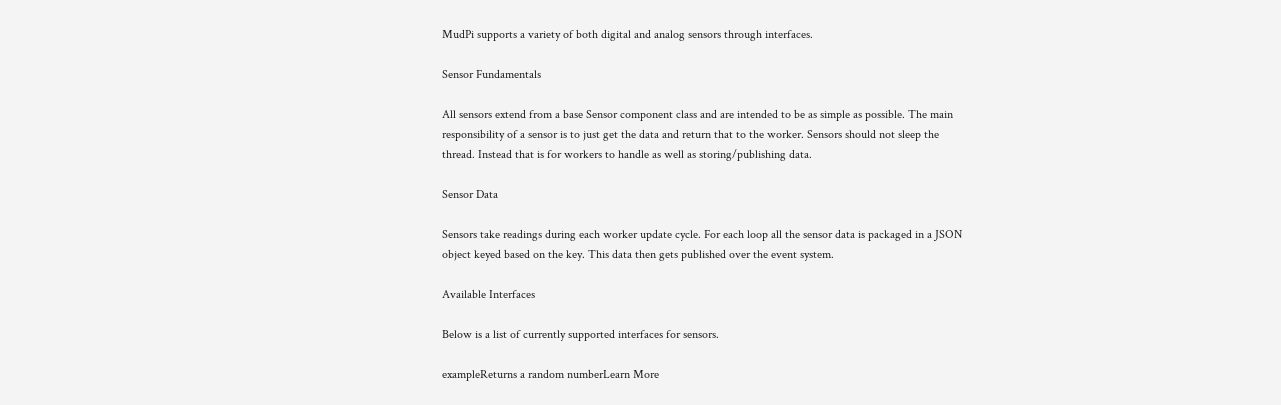MudPi supports a variety of both digital and analog sensors through interfaces.

Sensor Fundamentals

All sensors extend from a base Sensor component class and are intended to be as simple as possible. The main responsibility of a sensor is to just get the data and return that to the worker. Sensors should not sleep the thread. Instead that is for workers to handle as well as storing/publishing data.

Sensor Data

Sensors take readings during each worker update cycle. For each loop all the sensor data is packaged in a JSON object keyed based on the key. This data then gets published over the event system.

Available Interfaces

Below is a list of currently supported interfaces for sensors.

exampleReturns a random numberLearn More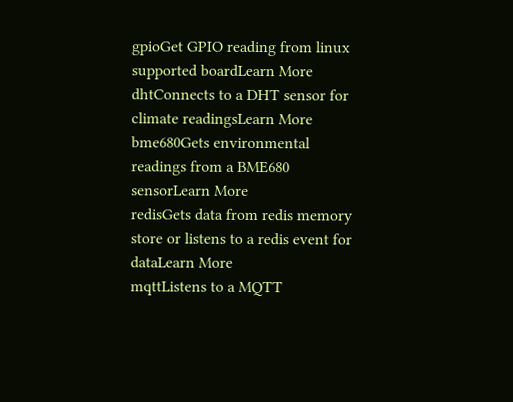gpioGet GPIO reading from linux supported boardLearn More
dhtConnects to a DHT sensor for climate readingsLearn More
bme680Gets environmental readings from a BME680 sensorLearn More
redisGets data from redis memory store or listens to a redis event for dataLearn More
mqttListens to a MQTT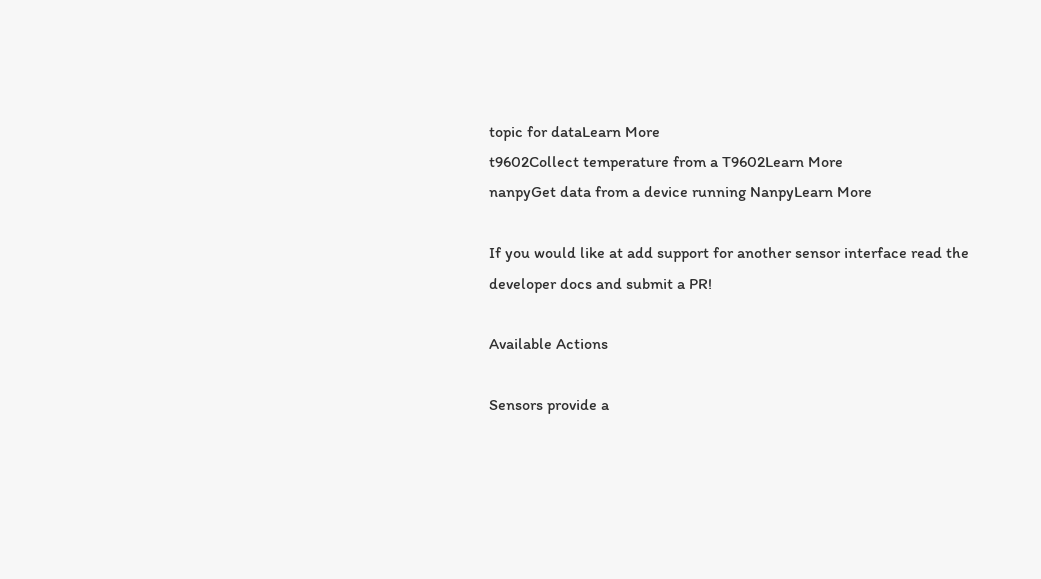topic for dataLearn More
t9602Collect temperature from a T9602Learn More
nanpyGet data from a device running NanpyLearn More

If you would like at add support for another sensor interface read the developer docs and submit a PR!

Available Actions

Sensors provide a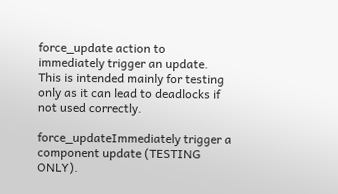force_update action to immediately trigger an update. This is intended mainly for testing only as it can lead to deadlocks if not used correctly.

force_updateImmediately trigger a component update (TESTING ONLY).